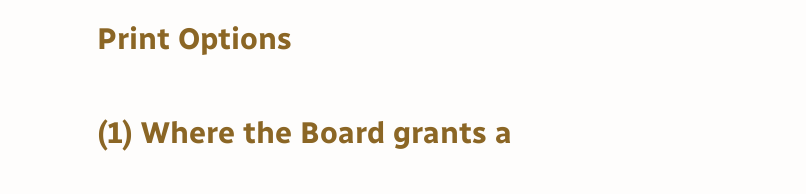Print Options

(1) Where the Board grants a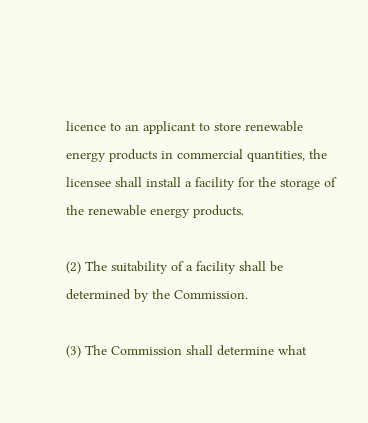licence to an applicant to store renewable energy products in commercial quantities, the licensee shall install a facility for the storage of the renewable energy products.

(2) The suitability of a facility shall be determined by the Commission.

(3) The Commission shall determine what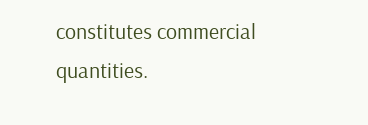constitutes commercial quantities.